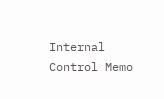Internal Control Memo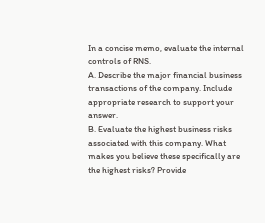In a concise memo, evaluate the internal controls of RNS.
A. Describe the major financial business transactions of the company. Include appropriate research to support your answer.
B. Evaluate the highest business risks associated with this company. What makes you believe these specifically are the highest risks? Provide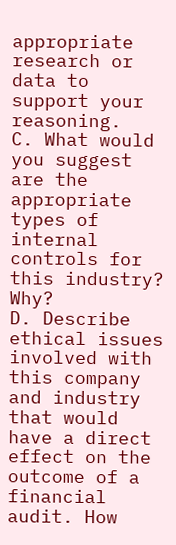appropriate research or data to support your reasoning.
C. What would you suggest are the appropriate types of internal controls for this industry? Why?
D. Describe ethical issues involved with this company and industry that would have a direct effect on the outcome of a financial audit. How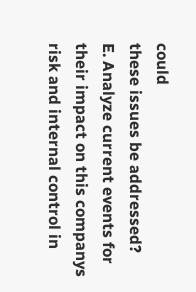could
these issues be addressed?
E. Analyze current events for their impact on this companys risk and internal control in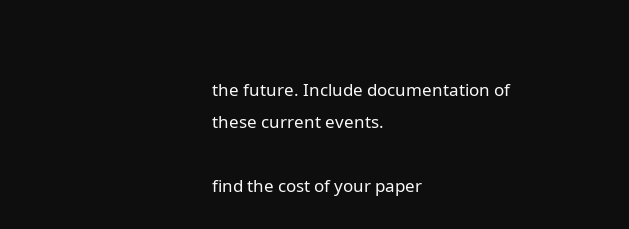the future. Include documentation of these current events.

find the cost of your paper